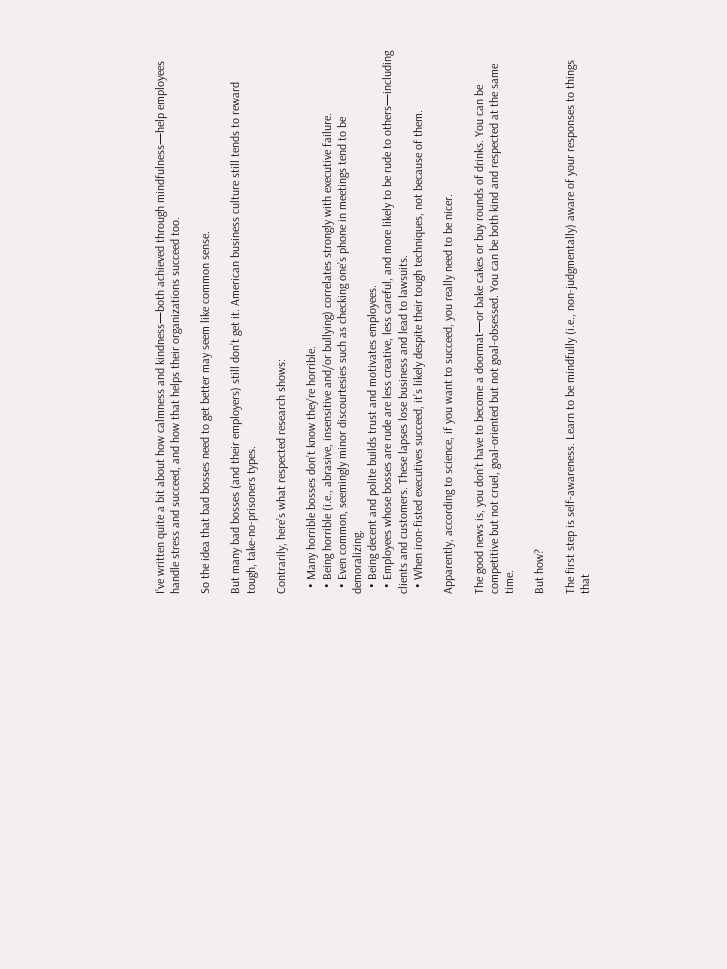I’ve written quite a bit about how calmness and kindness—both achieved through mindfulness—help employees handle stress and succeed, and how that helps their organizations succeed too.

So the idea that bad bosses need to get better may seem like common sense.

But many bad bosses (and their employers) still don’t get it. American business culture still tends to reward tough, take-no-prisoners types.

Contrarily, here’s what respected research shows:

  • Many horrible bosses don’t know they’re horrible.
  • Being horrible (i.e., abrasive, insensitive and/or bullying) correlates strongly with executive failure.
  • Even common, seemingly minor discourtesies such as checking one’s phone in meetings tend to be demoralizing.
  • Being decent and polite builds trust and motivates employees.
  • Employees whose bosses are rude are less creative, less careful, and more likely to be rude to others—including clients and customers. These lapses lose business and lead to lawsuits.
  • When iron-fisted executives succeed, it’s likely despite their tough techniques, not because of them.

Apparently, according to science, if you want to succeed, you really need to be nicer.

The good news is, you don’t have to become a doormat—or bake cakes or buy rounds of drinks. You can be competitive but not cruel, goal-oriented but not goal-obsessed. You can be both kind and respected at the same time.

But how?

The first step is self-awareness. Learn to be mindfully (i.e., non-judgmentally) aware of your responses to things that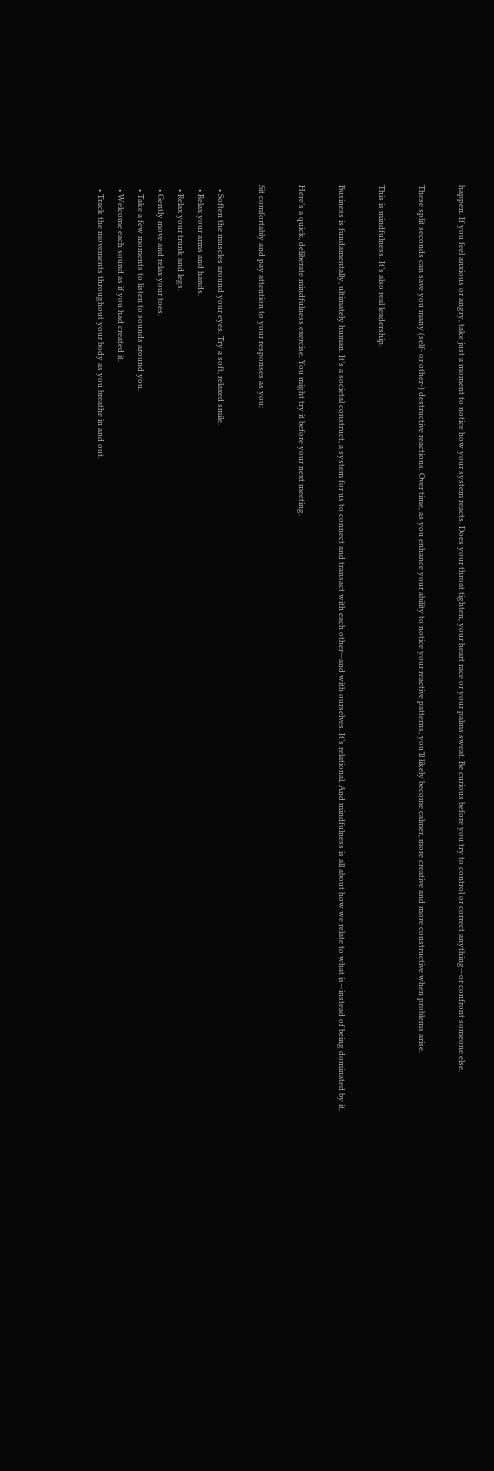happen. If you feel anxious or angry, take just a moment to notice how your system reacts. Does your throat tighten, your heart race or your palms sweat. Be curious before you try to control or correct anything—or confront someone else.

These split seconds can save you many (self- or other-) destructive reactions. Over time, as you enhance your ability to notice your reactive patterns, you’ll likely become calmer, more creative and more constructive when problems arise.

This is mindfulness. It’s also real leadership.

Business is fundamentally, ultimately human. It’s a societal construct, a system for us to connect and transact with each other—and with ourselves. It’s relational. And mindfulness is all about how we relate to what is—instead of being dominated by it.

Here’s a quick, deliberate mindfulness exercise. You might try it before your next meeting.

Sit comfortably and pay attention to your responses as you:

  • Soften the muscles around your eyes. Try a soft, relaxed smile.
  • Relax your arms and hands.
  • Relax your trunk and legs.
  • Gently move and relax your toes.
  • Take a few moments to listen to sounds around you.
  • Welcome each sound as if you had created it.
  • Track the movements throughout your body as you breathe in and out.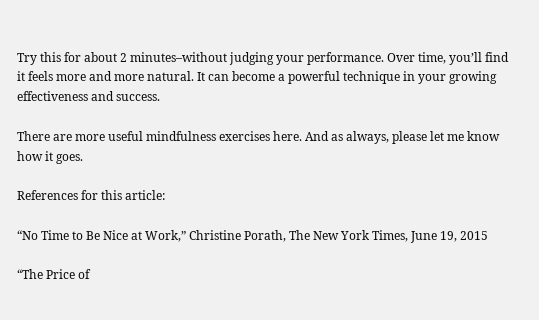Try this for about 2 minutes–without judging your performance. Over time, you’ll find it feels more and more natural. It can become a powerful technique in your growing effectiveness and success.

There are more useful mindfulness exercises here. And as always, please let me know how it goes.

References for this article:

“No Time to Be Nice at Work,” Christine Porath, The New York Times, June 19, 2015

“The Price of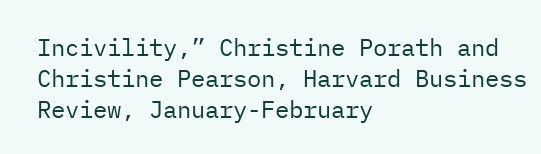Incivility,” Christine Porath and Christine Pearson, Harvard Business Review, January-February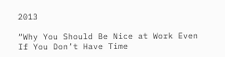2013

“Why You Should Be Nice at Work Even If You Don’t Have Time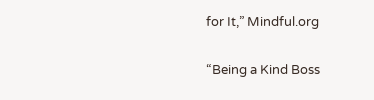for It,” Mindful.org

“Being a Kind Boss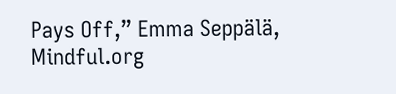Pays Off,” Emma Seppälä, Mindful.org